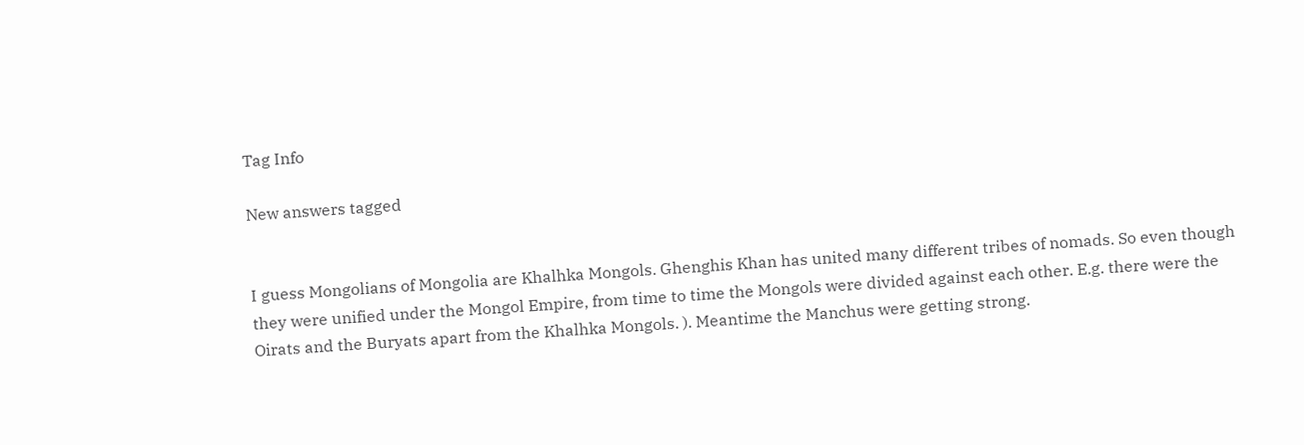Tag Info

New answers tagged


I guess Mongolians of Mongolia are Khalhka Mongols. Ghenghis Khan has united many different tribes of nomads. So even though they were unified under the Mongol Empire, from time to time the Mongols were divided against each other. E.g. there were the Oirats and the Buryats apart from the Khalhka Mongols. ). Meantime the Manchus were getting strong.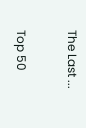The Last ...

Top 50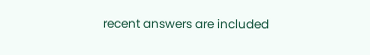recent answers are included